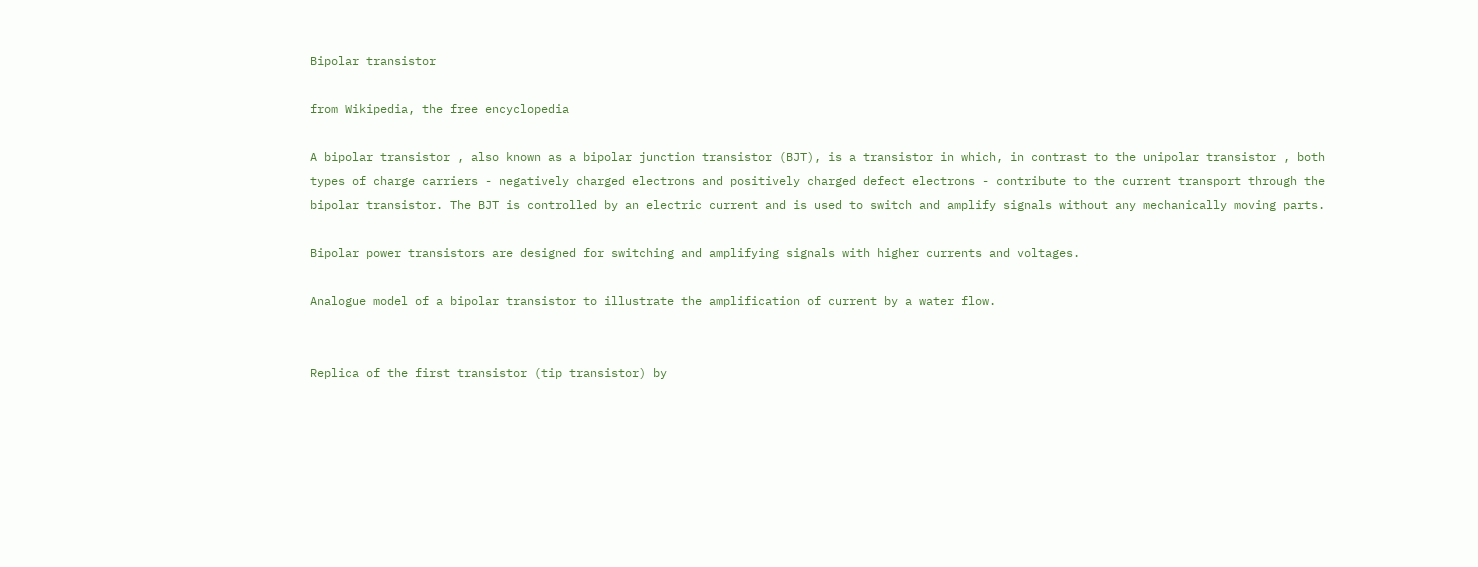Bipolar transistor

from Wikipedia, the free encyclopedia

A bipolar transistor , also known as a bipolar junction transistor (BJT), is a transistor in which, in contrast to the unipolar transistor , both types of charge carriers - negatively charged electrons and positively charged defect electrons - contribute to the current transport through the bipolar transistor. The BJT is controlled by an electric current and is used to switch and amplify signals without any mechanically moving parts.

Bipolar power transistors are designed for switching and amplifying signals with higher currents and voltages.

Analogue model of a bipolar transistor to illustrate the amplification of current by a water flow.


Replica of the first transistor (tip transistor) by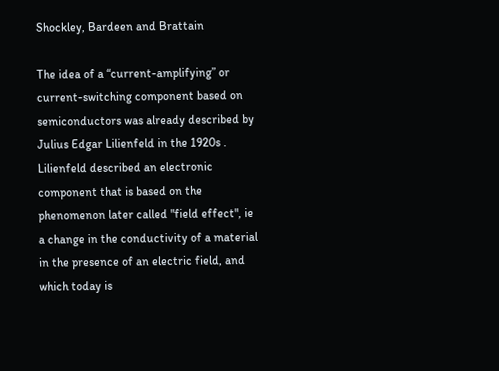Shockley, Bardeen and Brattain

The idea of a “current-amplifying” or current-switching component based on semiconductors was already described by Julius Edgar Lilienfeld in the 1920s . Lilienfeld described an electronic component that is based on the phenomenon later called "field effect", ie a change in the conductivity of a material in the presence of an electric field, and which today is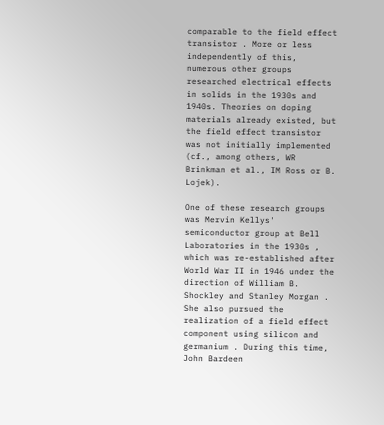comparable to the field effect transistor . More or less independently of this, numerous other groups researched electrical effects in solids in the 1930s and 1940s. Theories on doping materials already existed, but the field effect transistor was not initially implemented (cf., among others, WR Brinkman et al., IM Ross or B. Lojek).

One of these research groups was Mervin Kellys' semiconductor group at Bell Laboratories in the 1930s , which was re-established after World War II in 1946 under the direction of William B. Shockley and Stanley Morgan . She also pursued the realization of a field effect component using silicon and germanium . During this time, John Bardeen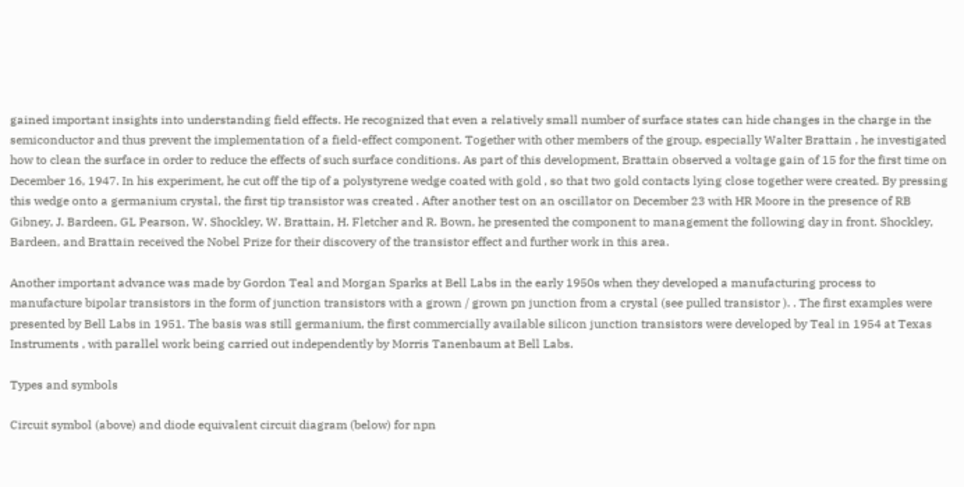gained important insights into understanding field effects. He recognized that even a relatively small number of surface states can hide changes in the charge in the semiconductor and thus prevent the implementation of a field-effect component. Together with other members of the group, especially Walter Brattain , he investigated how to clean the surface in order to reduce the effects of such surface conditions. As part of this development, Brattain observed a voltage gain of 15 for the first time on December 16, 1947. In his experiment, he cut off the tip of a polystyrene wedge coated with gold , so that two gold contacts lying close together were created. By pressing this wedge onto a germanium crystal, the first tip transistor was created . After another test on an oscillator on December 23 with HR Moore in the presence of RB Gibney, J. Bardeen, GL Pearson, W. Shockley, W. Brattain, H. Fletcher and R. Bown, he presented the component to management the following day in front. Shockley, Bardeen, and Brattain received the Nobel Prize for their discovery of the transistor effect and further work in this area.

Another important advance was made by Gordon Teal and Morgan Sparks at Bell Labs in the early 1950s when they developed a manufacturing process to manufacture bipolar transistors in the form of junction transistors with a grown / grown pn junction from a crystal (see pulled transistor ). . The first examples were presented by Bell Labs in 1951. The basis was still germanium, the first commercially available silicon junction transistors were developed by Teal in 1954 at Texas Instruments , with parallel work being carried out independently by Morris Tanenbaum at Bell Labs.

Types and symbols

Circuit symbol (above) and diode equivalent circuit diagram (below) for npn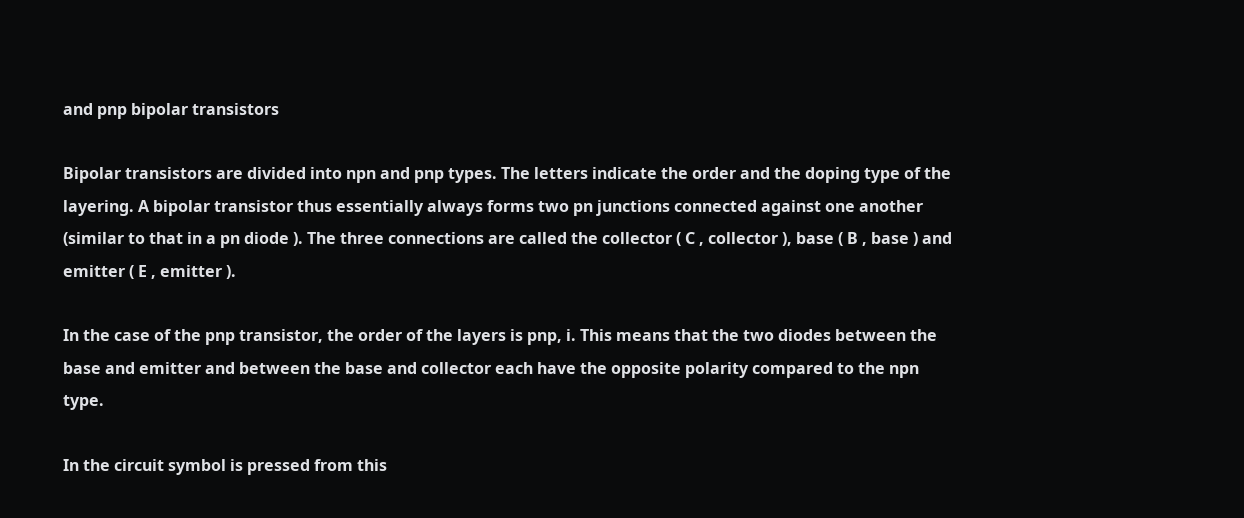and pnp bipolar transistors

Bipolar transistors are divided into npn and pnp types. The letters indicate the order and the doping type of the layering. A bipolar transistor thus essentially always forms two pn junctions connected against one another (similar to that in a pn diode ). The three connections are called the collector ( C , collector ), base ( B , base ) and emitter ( E , emitter ).

In the case of the pnp transistor, the order of the layers is pnp, i. This means that the two diodes between the base and emitter and between the base and collector each have the opposite polarity compared to the npn type.

In the circuit symbol is pressed from this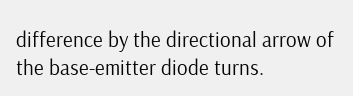difference by the directional arrow of the base-emitter diode turns.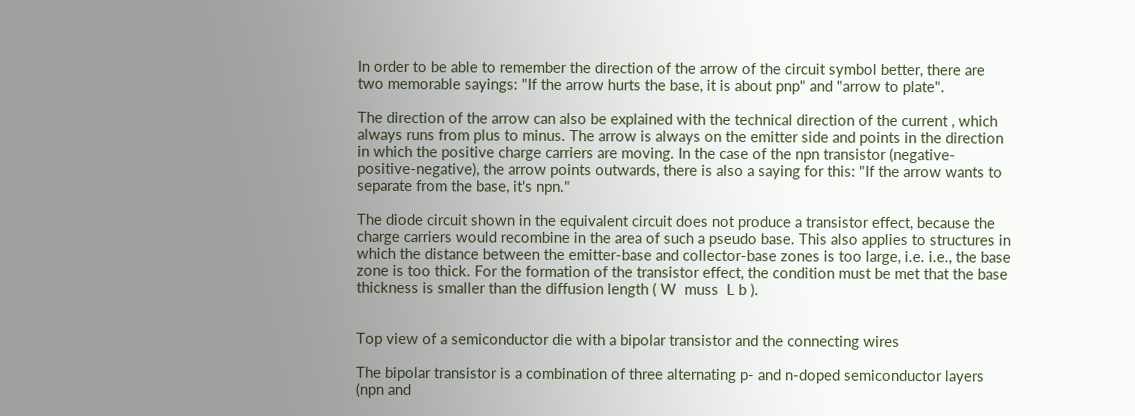In order to be able to remember the direction of the arrow of the circuit symbol better, there are two memorable sayings: "If the arrow hurts the base, it is about pnp" and "arrow to plate".

The direction of the arrow can also be explained with the technical direction of the current , which always runs from plus to minus. The arrow is always on the emitter side and points in the direction in which the positive charge carriers are moving. In the case of the npn transistor (negative-positive-negative), the arrow points outwards, there is also a saying for this: "If the arrow wants to separate from the base, it's npn."

The diode circuit shown in the equivalent circuit does not produce a transistor effect, because the charge carriers would recombine in the area of such a pseudo base. This also applies to structures in which the distance between the emitter-base and collector-base zones is too large, i.e. i.e., the base zone is too thick. For the formation of the transistor effect, the condition must be met that the base thickness is smaller than the diffusion length ( W  muss  L b ).


Top view of a semiconductor die with a bipolar transistor and the connecting wires

The bipolar transistor is a combination of three alternating p- and n-doped semiconductor layers (npn and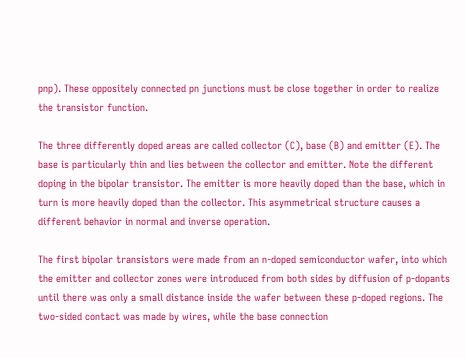pnp). These oppositely connected pn junctions must be close together in order to realize the transistor function.

The three differently doped areas are called collector (C), base (B) and emitter (E). The base is particularly thin and lies between the collector and emitter. Note the different doping in the bipolar transistor. The emitter is more heavily doped than the base, which in turn is more heavily doped than the collector. This asymmetrical structure causes a different behavior in normal and inverse operation.

The first bipolar transistors were made from an n-doped semiconductor wafer, into which the emitter and collector zones were introduced from both sides by diffusion of p-dopants until there was only a small distance inside the wafer between these p-doped regions. The two-sided contact was made by wires, while the base connection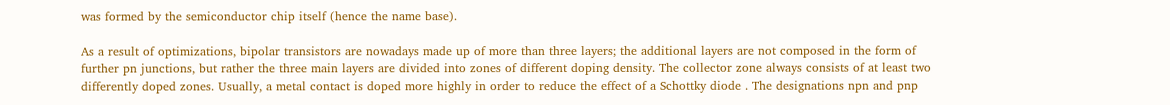was formed by the semiconductor chip itself (hence the name base).

As a result of optimizations, bipolar transistors are nowadays made up of more than three layers; the additional layers are not composed in the form of further pn junctions, but rather the three main layers are divided into zones of different doping density. The collector zone always consists of at least two differently doped zones. Usually, a metal contact is doped more highly in order to reduce the effect of a Schottky diode . The designations npn and pnp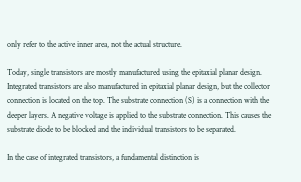only refer to the active inner area, not the actual structure.

Today, single transistors are mostly manufactured using the epitaxial planar design. Integrated transistors are also manufactured in epitaxial planar design, but the collector connection is located on the top. The substrate connection (S) is a connection with the deeper layers. A negative voltage is applied to the substrate connection. This causes the substrate diode to be blocked and the individual transistors to be separated.

In the case of integrated transistors, a fundamental distinction is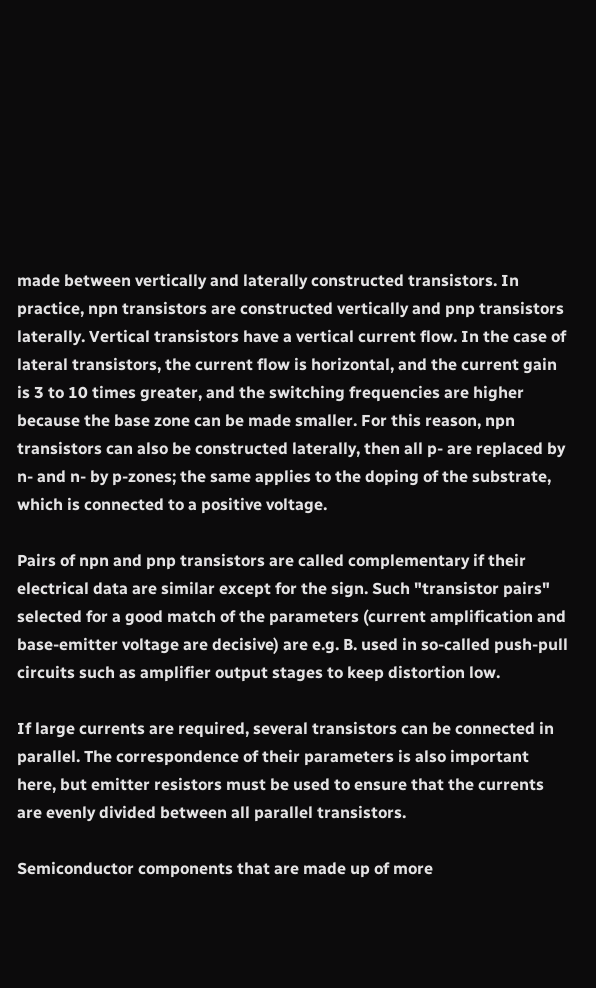made between vertically and laterally constructed transistors. In practice, npn transistors are constructed vertically and pnp transistors laterally. Vertical transistors have a vertical current flow. In the case of lateral transistors, the current flow is horizontal, and the current gain is 3 to 10 times greater, and the switching frequencies are higher because the base zone can be made smaller. For this reason, npn transistors can also be constructed laterally, then all p- are replaced by n- and n- by p-zones; the same applies to the doping of the substrate, which is connected to a positive voltage.

Pairs of npn and pnp transistors are called complementary if their electrical data are similar except for the sign. Such "transistor pairs" selected for a good match of the parameters (current amplification and base-emitter voltage are decisive) are e.g. B. used in so-called push-pull circuits such as amplifier output stages to keep distortion low.

If large currents are required, several transistors can be connected in parallel. The correspondence of their parameters is also important here, but emitter resistors must be used to ensure that the currents are evenly divided between all parallel transistors.

Semiconductor components that are made up of more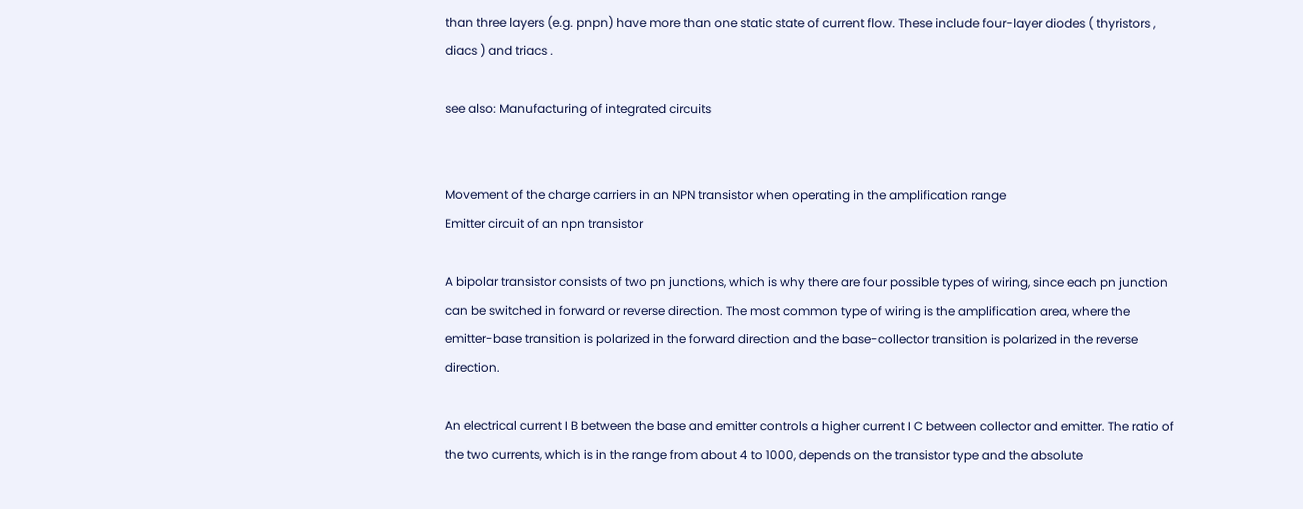than three layers (e.g. pnpn) have more than one static state of current flow. These include four-layer diodes ( thyristors , diacs ) and triacs .

see also: Manufacturing of integrated circuits


Movement of the charge carriers in an NPN transistor when operating in the amplification range
Emitter circuit of an npn transistor

A bipolar transistor consists of two pn junctions, which is why there are four possible types of wiring, since each pn junction can be switched in forward or reverse direction. The most common type of wiring is the amplification area, where the emitter-base transition is polarized in the forward direction and the base-collector transition is polarized in the reverse direction.

An electrical current I B between the base and emitter controls a higher current I C between collector and emitter. The ratio of the two currents, which is in the range from about 4 to 1000, depends on the transistor type and the absolute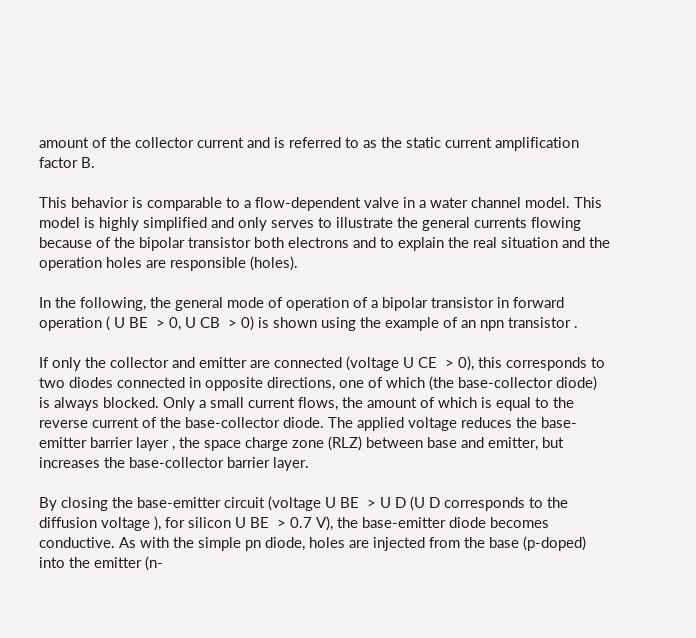amount of the collector current and is referred to as the static current amplification factor B.

This behavior is comparable to a flow-dependent valve in a water channel model. This model is highly simplified and only serves to illustrate the general currents flowing because of the bipolar transistor both electrons and to explain the real situation and the operation holes are responsible (holes).

In the following, the general mode of operation of a bipolar transistor in forward operation ( U BE  > 0, U CB  > 0) is shown using the example of an npn transistor .

If only the collector and emitter are connected (voltage U CE  > 0), this corresponds to two diodes connected in opposite directions, one of which (the base-collector diode) is always blocked. Only a small current flows, the amount of which is equal to the reverse current of the base-collector diode. The applied voltage reduces the base-emitter barrier layer , the space charge zone (RLZ) between base and emitter, but increases the base-collector barrier layer.

By closing the base-emitter circuit (voltage U BE  > U D (U D corresponds to the diffusion voltage ), for silicon U BE  > 0.7 V), the base-emitter diode becomes conductive. As with the simple pn diode, holes are injected from the base (p-doped) into the emitter (n-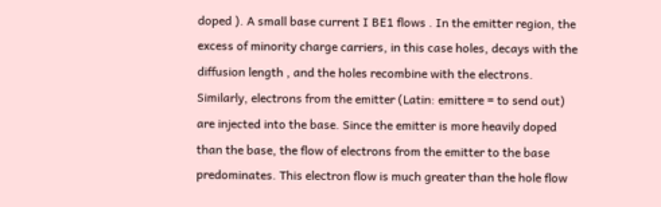doped ). A small base current I BE1 flows . In the emitter region, the excess of minority charge carriers, in this case holes, decays with the diffusion length , and the holes recombine with the electrons. Similarly, electrons from the emitter (Latin: emittere = to send out) are injected into the base. Since the emitter is more heavily doped than the base, the flow of electrons from the emitter to the base predominates. This electron flow is much greater than the hole flow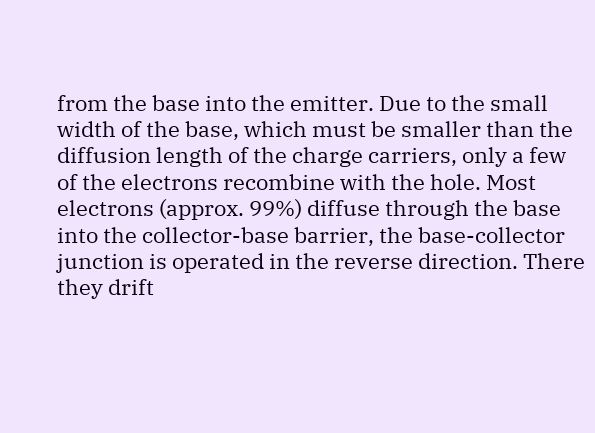from the base into the emitter. Due to the small width of the base, which must be smaller than the diffusion length of the charge carriers, only a few of the electrons recombine with the hole. Most electrons (approx. 99%) diffuse through the base into the collector-base barrier, the base-collector junction is operated in the reverse direction. There they drift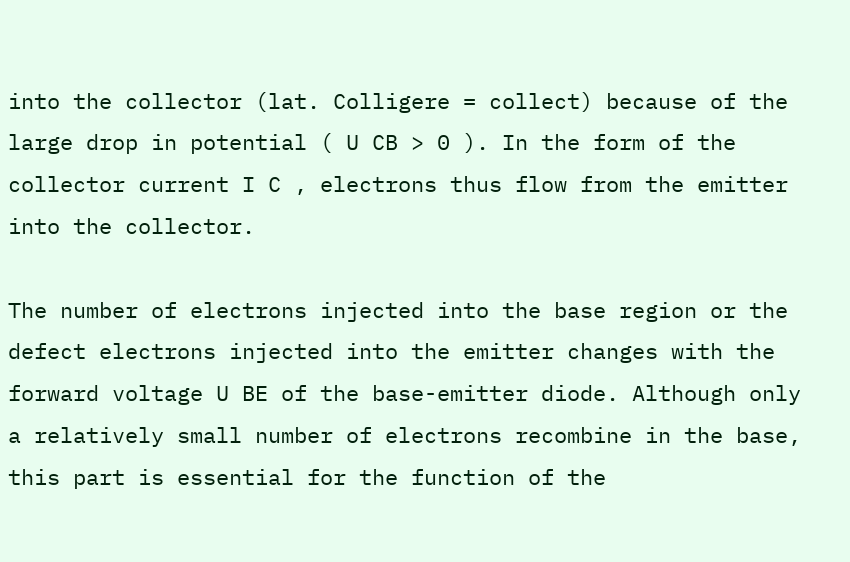into the collector (lat. Colligere = collect) because of the large drop in potential ( U CB > 0 ). In the form of the collector current I C , electrons thus flow from the emitter into the collector.

The number of electrons injected into the base region or the defect electrons injected into the emitter changes with the forward voltage U BE of the base-emitter diode. Although only a relatively small number of electrons recombine in the base, this part is essential for the function of the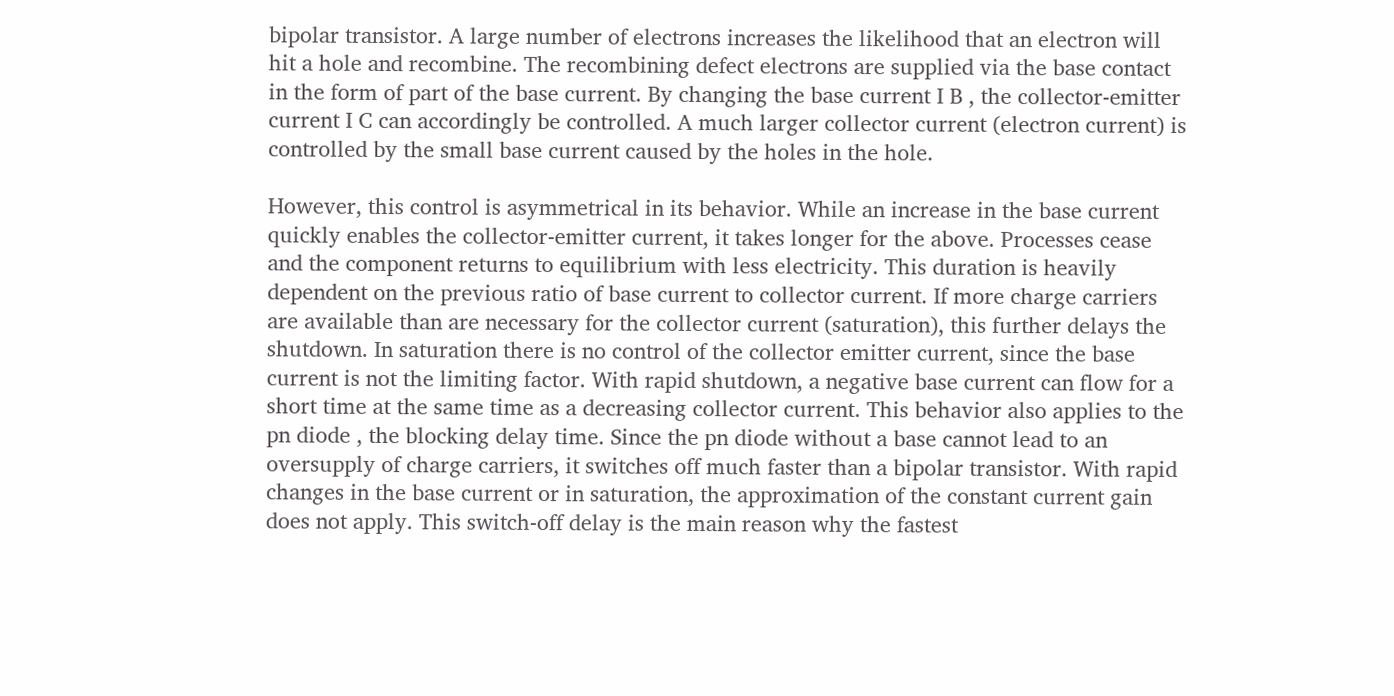bipolar transistor. A large number of electrons increases the likelihood that an electron will hit a hole and recombine. The recombining defect electrons are supplied via the base contact in the form of part of the base current. By changing the base current I B , the collector-emitter current I C can accordingly be controlled. A much larger collector current (electron current) is controlled by the small base current caused by the holes in the hole.

However, this control is asymmetrical in its behavior. While an increase in the base current quickly enables the collector-emitter current, it takes longer for the above. Processes cease and the component returns to equilibrium with less electricity. This duration is heavily dependent on the previous ratio of base current to collector current. If more charge carriers are available than are necessary for the collector current (saturation), this further delays the shutdown. In saturation there is no control of the collector emitter current, since the base current is not the limiting factor. With rapid shutdown, a negative base current can flow for a short time at the same time as a decreasing collector current. This behavior also applies to the pn diode , the blocking delay time. Since the pn diode without a base cannot lead to an oversupply of charge carriers, it switches off much faster than a bipolar transistor. With rapid changes in the base current or in saturation, the approximation of the constant current gain does not apply. This switch-off delay is the main reason why the fastest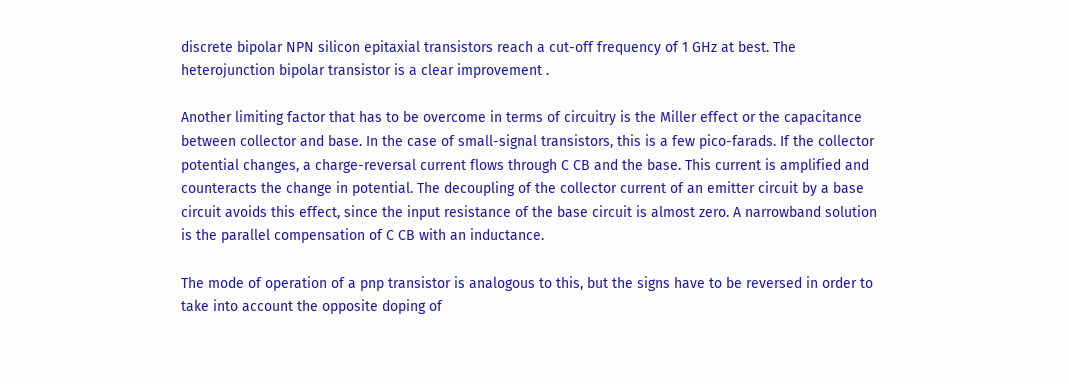discrete bipolar NPN silicon epitaxial transistors reach a cut-off frequency of 1 GHz at best. The heterojunction bipolar transistor is a clear improvement .

Another limiting factor that has to be overcome in terms of circuitry is the Miller effect or the capacitance between collector and base. In the case of small-signal transistors, this is a few pico-farads. If the collector potential changes, a charge-reversal current flows through C CB and the base. This current is amplified and counteracts the change in potential. The decoupling of the collector current of an emitter circuit by a base circuit avoids this effect, since the input resistance of the base circuit is almost zero. A narrowband solution is the parallel compensation of C CB with an inductance.

The mode of operation of a pnp transistor is analogous to this, but the signs have to be reversed in order to take into account the opposite doping of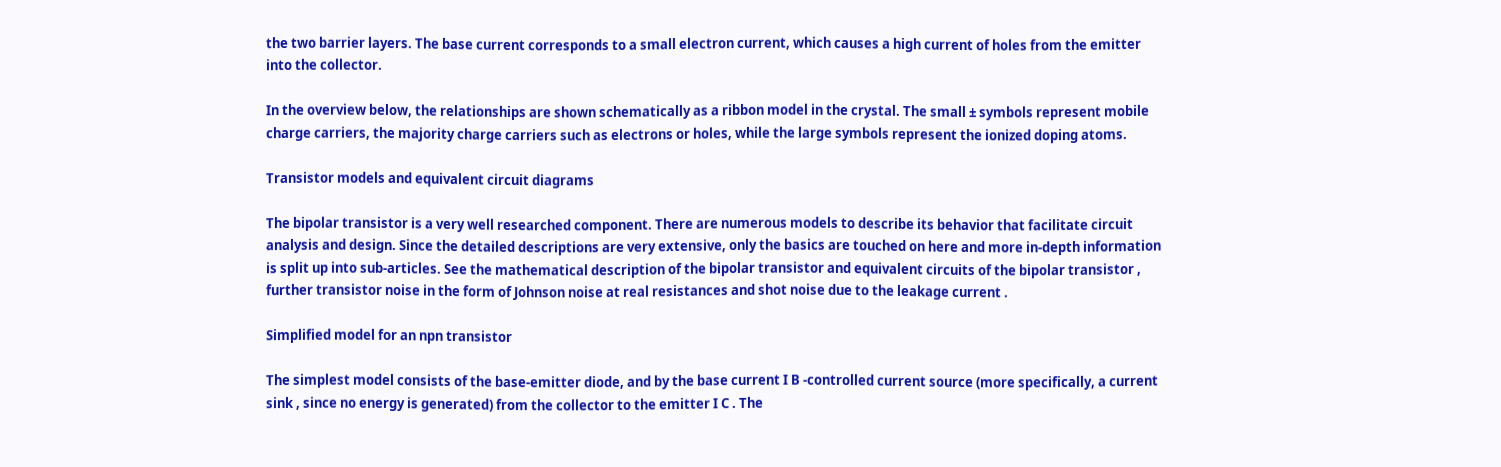the two barrier layers. The base current corresponds to a small electron current, which causes a high current of holes from the emitter into the collector.

In the overview below, the relationships are shown schematically as a ribbon model in the crystal. The small ± symbols represent mobile charge carriers, the majority charge carriers such as electrons or holes, while the large symbols represent the ionized doping atoms.

Transistor models and equivalent circuit diagrams

The bipolar transistor is a very well researched component. There are numerous models to describe its behavior that facilitate circuit analysis and design. Since the detailed descriptions are very extensive, only the basics are touched on here and more in-depth information is split up into sub-articles. See the mathematical description of the bipolar transistor and equivalent circuits of the bipolar transistor , further transistor noise in the form of Johnson noise at real resistances and shot noise due to the leakage current .

Simplified model for an npn transistor

The simplest model consists of the base-emitter diode, and by the base current I B -controlled current source (more specifically, a current sink , since no energy is generated) from the collector to the emitter I C . The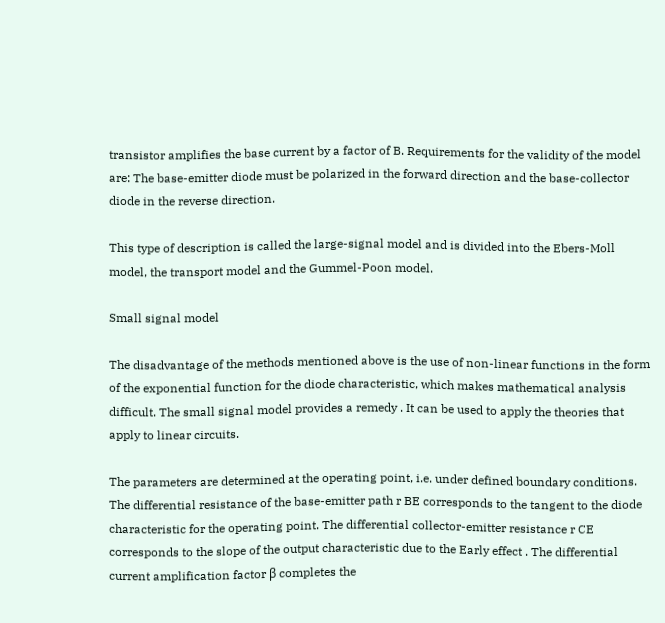transistor amplifies the base current by a factor of B. Requirements for the validity of the model are: The base-emitter diode must be polarized in the forward direction and the base-collector diode in the reverse direction.

This type of description is called the large-signal model and is divided into the Ebers-Moll model, the transport model and the Gummel-Poon model.

Small signal model

The disadvantage of the methods mentioned above is the use of non-linear functions in the form of the exponential function for the diode characteristic, which makes mathematical analysis difficult. The small signal model provides a remedy . It can be used to apply the theories that apply to linear circuits.

The parameters are determined at the operating point, i.e. under defined boundary conditions. The differential resistance of the base-emitter path r BE corresponds to the tangent to the diode characteristic for the operating point. The differential collector-emitter resistance r CE corresponds to the slope of the output characteristic due to the Early effect . The differential current amplification factor β completes the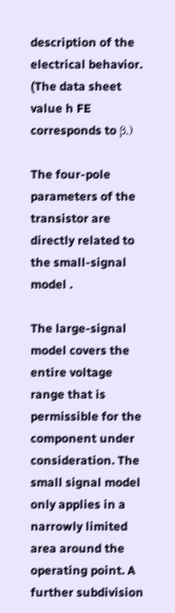description of the electrical behavior. (The data sheet value h FE corresponds to β.)

The four-pole parameters of the transistor are directly related to the small-signal model .

The large-signal model covers the entire voltage range that is permissible for the component under consideration. The small signal model only applies in a narrowly limited area around the operating point. A further subdivision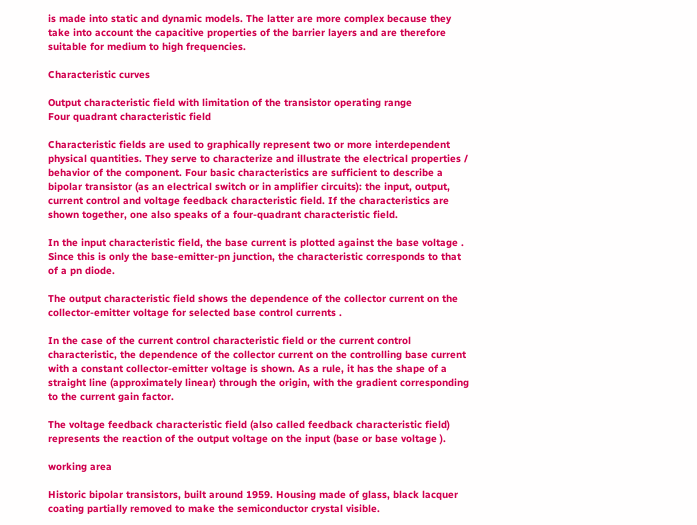is made into static and dynamic models. The latter are more complex because they take into account the capacitive properties of the barrier layers and are therefore suitable for medium to high frequencies.

Characteristic curves

Output characteristic field with limitation of the transistor operating range
Four quadrant characteristic field

Characteristic fields are used to graphically represent two or more interdependent physical quantities. They serve to characterize and illustrate the electrical properties / behavior of the component. Four basic characteristics are sufficient to describe a bipolar transistor (as an electrical switch or in amplifier circuits): the input, output, current control and voltage feedback characteristic field. If the characteristics are shown together, one also speaks of a four-quadrant characteristic field.

In the input characteristic field, the base current is plotted against the base voltage . Since this is only the base-emitter-pn junction, the characteristic corresponds to that of a pn diode.

The output characteristic field shows the dependence of the collector current on the collector-emitter voltage for selected base control currents .

In the case of the current control characteristic field or the current control characteristic, the dependence of the collector current on the controlling base current with a constant collector-emitter voltage is shown. As a rule, it has the shape of a straight line (approximately linear) through the origin, with the gradient corresponding to the current gain factor.

The voltage feedback characteristic field (also called feedback characteristic field) represents the reaction of the output voltage on the input (base or base voltage ).

working area

Historic bipolar transistors, built around 1959. Housing made of glass, black lacquer coating partially removed to make the semiconductor crystal visible.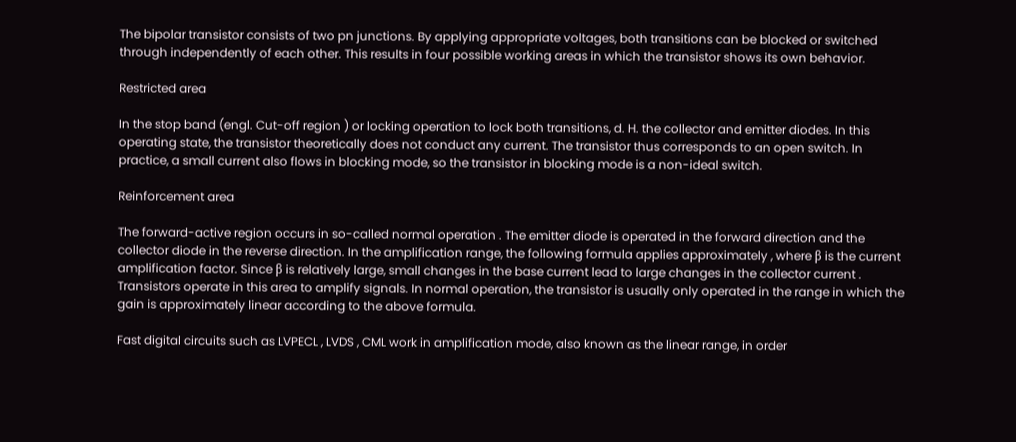The bipolar transistor consists of two pn junctions. By applying appropriate voltages, both transitions can be blocked or switched through independently of each other. This results in four possible working areas in which the transistor shows its own behavior.

Restricted area

In the stop band (engl. Cut-off region ) or locking operation to lock both transitions, d. H. the collector and emitter diodes. In this operating state, the transistor theoretically does not conduct any current. The transistor thus corresponds to an open switch. In practice, a small current also flows in blocking mode, so the transistor in blocking mode is a non-ideal switch.

Reinforcement area

The forward-active region occurs in so-called normal operation . The emitter diode is operated in the forward direction and the collector diode in the reverse direction. In the amplification range, the following formula applies approximately , where β is the current amplification factor. Since β is relatively large, small changes in the base current lead to large changes in the collector current . Transistors operate in this area to amplify signals. In normal operation, the transistor is usually only operated in the range in which the gain is approximately linear according to the above formula.

Fast digital circuits such as LVPECL , LVDS , CML work in amplification mode, also known as the linear range, in order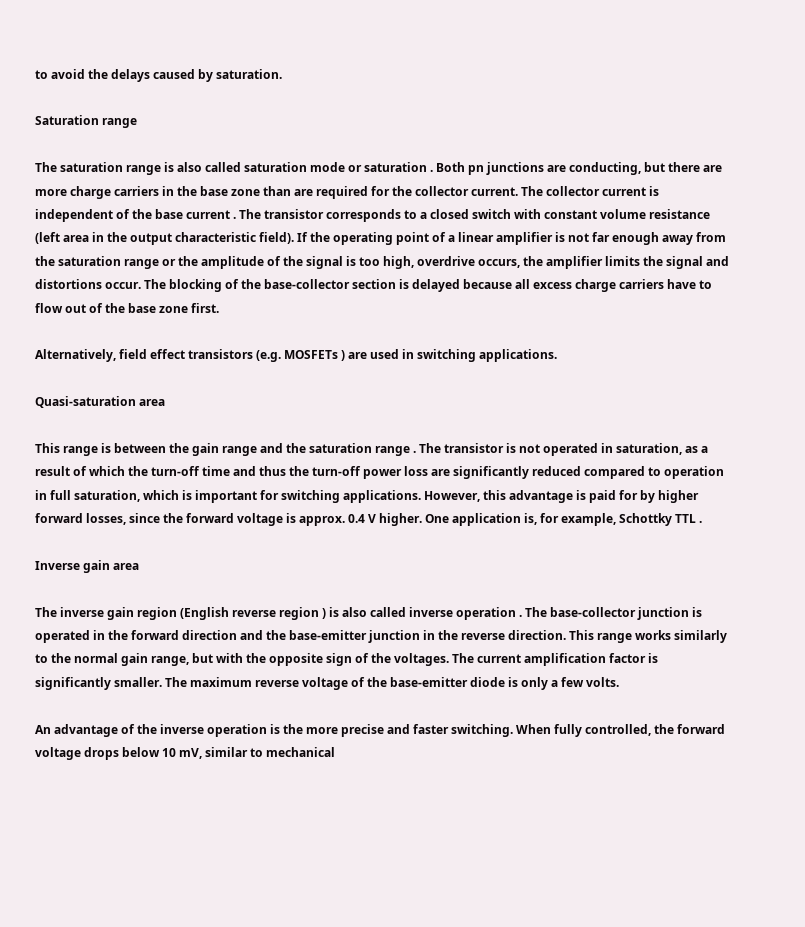to avoid the delays caused by saturation.

Saturation range

The saturation range is also called saturation mode or saturation . Both pn junctions are conducting, but there are more charge carriers in the base zone than are required for the collector current. The collector current is independent of the base current . The transistor corresponds to a closed switch with constant volume resistance (left area in the output characteristic field). If the operating point of a linear amplifier is not far enough away from the saturation range or the amplitude of the signal is too high, overdrive occurs, the amplifier limits the signal and distortions occur. The blocking of the base-collector section is delayed because all excess charge carriers have to flow out of the base zone first.

Alternatively, field effect transistors (e.g. MOSFETs ) are used in switching applications.

Quasi-saturation area

This range is between the gain range and the saturation range . The transistor is not operated in saturation, as a result of which the turn-off time and thus the turn-off power loss are significantly reduced compared to operation in full saturation, which is important for switching applications. However, this advantage is paid for by higher forward losses, since the forward voltage is approx. 0.4 V higher. One application is, for example, Schottky TTL .

Inverse gain area

The inverse gain region (English reverse region ) is also called inverse operation . The base-collector junction is operated in the forward direction and the base-emitter junction in the reverse direction. This range works similarly to the normal gain range, but with the opposite sign of the voltages. The current amplification factor is significantly smaller. The maximum reverse voltage of the base-emitter diode is only a few volts.

An advantage of the inverse operation is the more precise and faster switching. When fully controlled, the forward voltage drops below 10 mV, similar to mechanical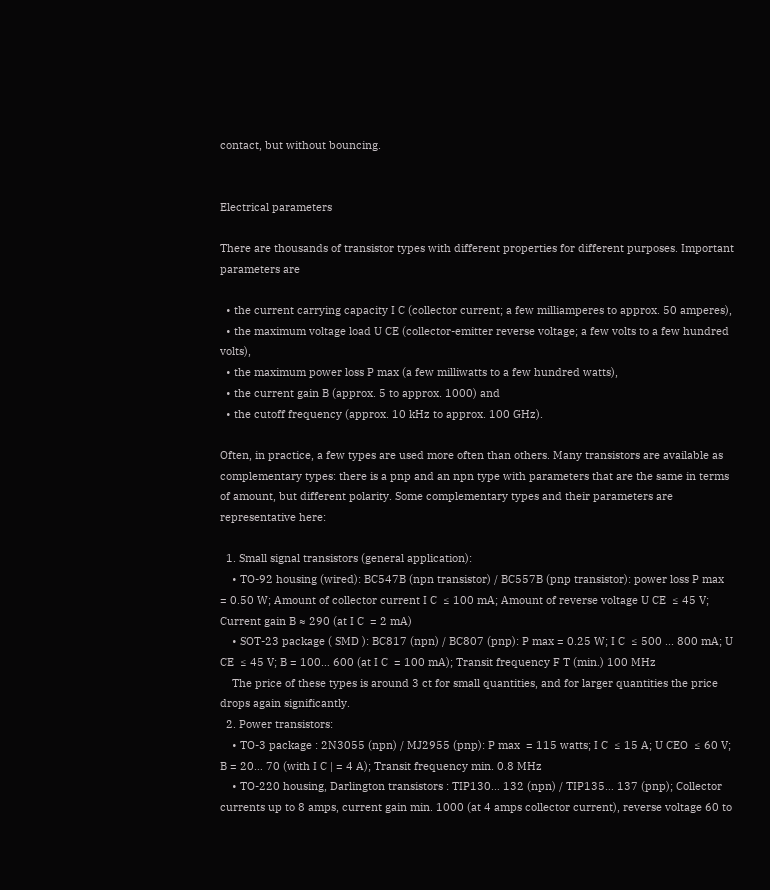contact, but without bouncing.


Electrical parameters

There are thousands of transistor types with different properties for different purposes. Important parameters are

  • the current carrying capacity I C (collector current; a few milliamperes to approx. 50 amperes),
  • the maximum voltage load U CE (collector-emitter reverse voltage; a few volts to a few hundred volts),
  • the maximum power loss P max (a few milliwatts to a few hundred watts),
  • the current gain B (approx. 5 to approx. 1000) and
  • the cutoff frequency (approx. 10 kHz to approx. 100 GHz).

Often, in practice, a few types are used more often than others. Many transistors are available as complementary types: there is a pnp and an npn type with parameters that are the same in terms of amount, but different polarity. Some complementary types and their parameters are representative here:

  1. Small signal transistors (general application):
    • TO-92 housing (wired): BC547B (npn transistor) / BC557B (pnp transistor): power loss P max  = 0.50 W; Amount of collector current I C  ≤ 100 mA; Amount of reverse voltage U CE  ≤ 45 V; Current gain B ≈ 290 (at I C  = 2 mA)
    • SOT-23 package ( SMD ): BC817 (npn) / BC807 (pnp): P max = 0.25 W; I C  ≤ 500 ... 800 mA; U CE  ≤ 45 V; B = 100… 600 (at I C  = 100 mA); Transit frequency F T (min.) 100 MHz
    The price of these types is around 3 ct for small quantities, and for larger quantities the price drops again significantly.
  2. Power transistors:
    • TO-3 package : 2N3055 (npn) / MJ2955 (pnp): P max  = 115 watts; I C  ≤ 15 A; U CEO  ≤ 60 V; B = 20… 70 (with I C | = 4 A); Transit frequency min. 0.8 MHz
    • TO-220 housing, Darlington transistors : TIP130… 132 (npn) / TIP135… 137 (pnp); Collector currents up to 8 amps, current gain min. 1000 (at 4 amps collector current), reverse voltage 60 to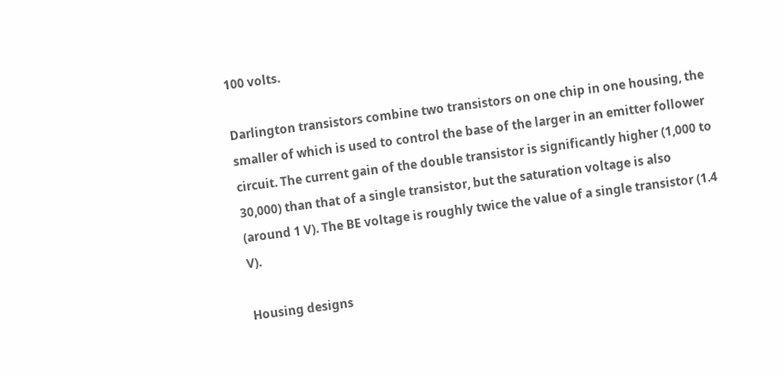100 volts.

Darlington transistors combine two transistors on one chip in one housing, the smaller of which is used to control the base of the larger in an emitter follower circuit. The current gain of the double transistor is significantly higher (1,000 to 30,000) than that of a single transistor, but the saturation voltage is also (around 1 V). The BE voltage is roughly twice the value of a single transistor (1.4 V).

Housing designs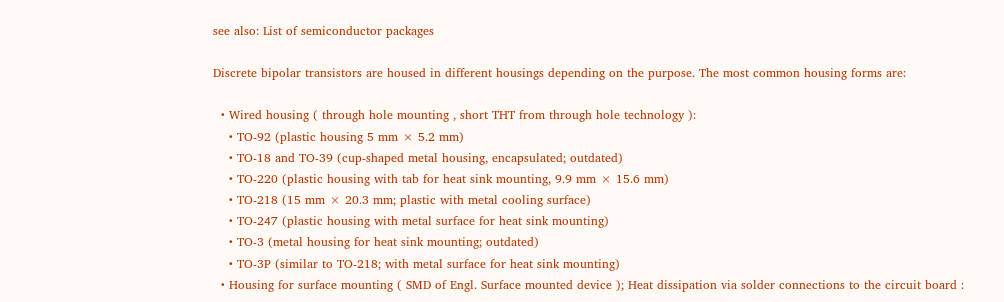see also: List of semiconductor packages

Discrete bipolar transistors are housed in different housings depending on the purpose. The most common housing forms are:

  • Wired housing ( through hole mounting , short THT from through hole technology ):
    • TO-92 (plastic housing 5 mm × 5.2 mm)
    • TO-18 and TO-39 (cup-shaped metal housing, encapsulated; outdated)
    • TO-220 (plastic housing with tab for heat sink mounting, 9.9 mm × 15.6 mm)
    • TO-218 (15 mm × 20.3 mm; plastic with metal cooling surface)
    • TO-247 (plastic housing with metal surface for heat sink mounting)
    • TO-3 (metal housing for heat sink mounting; outdated)
    • TO-3P (similar to TO-218; with metal surface for heat sink mounting)
  • Housing for surface mounting ( SMD of Engl. Surface mounted device ); Heat dissipation via solder connections to the circuit board :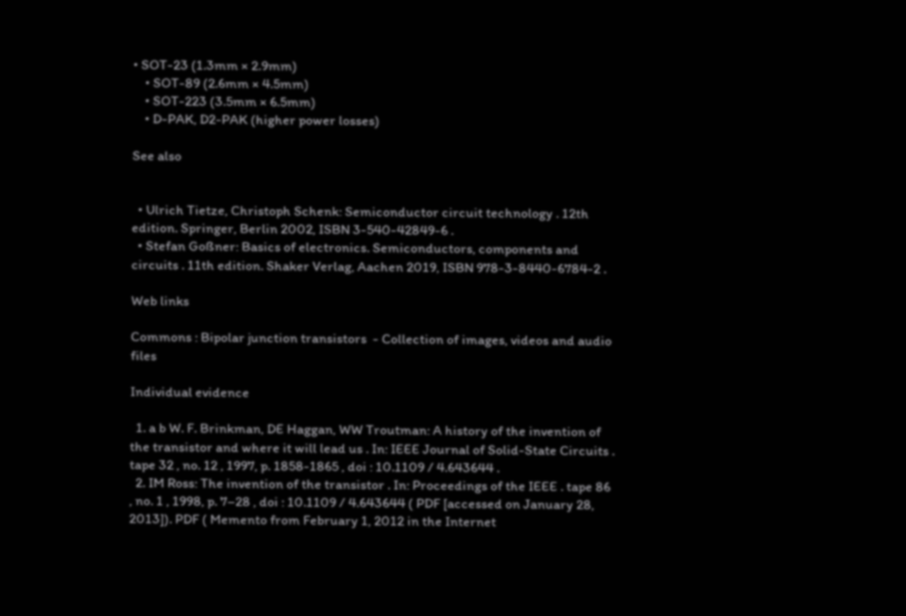• SOT-23 (1.3mm × 2.9mm)
    • SOT-89 (2.6mm × 4.5mm)
    • SOT-223 (3.5mm × 6.5mm)
    • D-PAK, D2-PAK (higher power losses)

See also


  • Ulrich Tietze, Christoph Schenk: Semiconductor circuit technology . 12th edition. Springer, Berlin 2002, ISBN 3-540-42849-6 .
  • Stefan Goßner: Basics of electronics. Semiconductors, components and circuits . 11th edition. Shaker Verlag, Aachen 2019, ISBN 978-3-8440-6784-2 .

Web links

Commons : Bipolar junction transistors  - Collection of images, videos and audio files

Individual evidence

  1. a b W. F. Brinkman, DE Haggan, WW Troutman: A history of the invention of the transistor and where it will lead us . In: IEEE Journal of Solid-State Circuits . tape 32 , no. 12 , 1997, p. 1858-1865 , doi : 10.1109 / 4.643644 .
  2. IM Ross: The invention of the transistor . In: Proceedings of the IEEE . tape 86 , no. 1 , 1998, p. 7–28 , doi : 10.1109 / 4.643644 ( PDF [accessed on January 28, 2013]). PDF ( Memento from February 1, 2012 in the Internet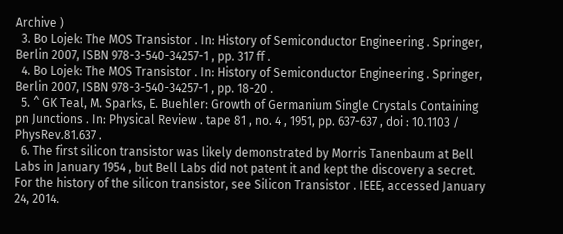Archive )
  3. Bo Lojek: The MOS Transistor . In: History of Semiconductor Engineering . Springer, Berlin 2007, ISBN 978-3-540-34257-1 , pp. 317 ff .
  4. Bo Lojek: The MOS Transistor . In: History of Semiconductor Engineering . Springer, Berlin 2007, ISBN 978-3-540-34257-1 , pp. 18-20 .
  5. ^ GK Teal, M. Sparks, E. Buehler: Growth of Germanium Single Crystals Containing pn Junctions . In: Physical Review . tape 81 , no. 4 , 1951, pp. 637-637 , doi : 10.1103 / PhysRev.81.637 .
  6. The first silicon transistor was likely demonstrated by Morris Tanenbaum at Bell Labs in January 1954 , but Bell Labs did not patent it and kept the discovery a secret. For the history of the silicon transistor, see Silicon Transistor . IEEE, accessed January 24, 2014.